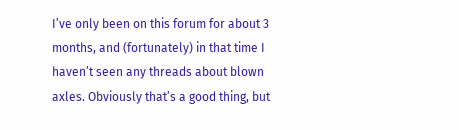I’ve only been on this forum for about 3 months, and (fortunately) in that time I haven’t seen any threads about blown axles. Obviously that’s a good thing, but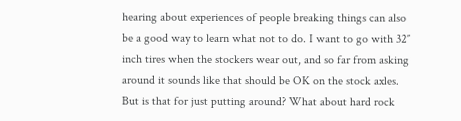hearing about experiences of people breaking things can also be a good way to learn what not to do. I want to go with 32″ inch tires when the stockers wear out, and so far from asking around it sounds like that should be OK on the stock axles. But is that for just putting around? What about hard rock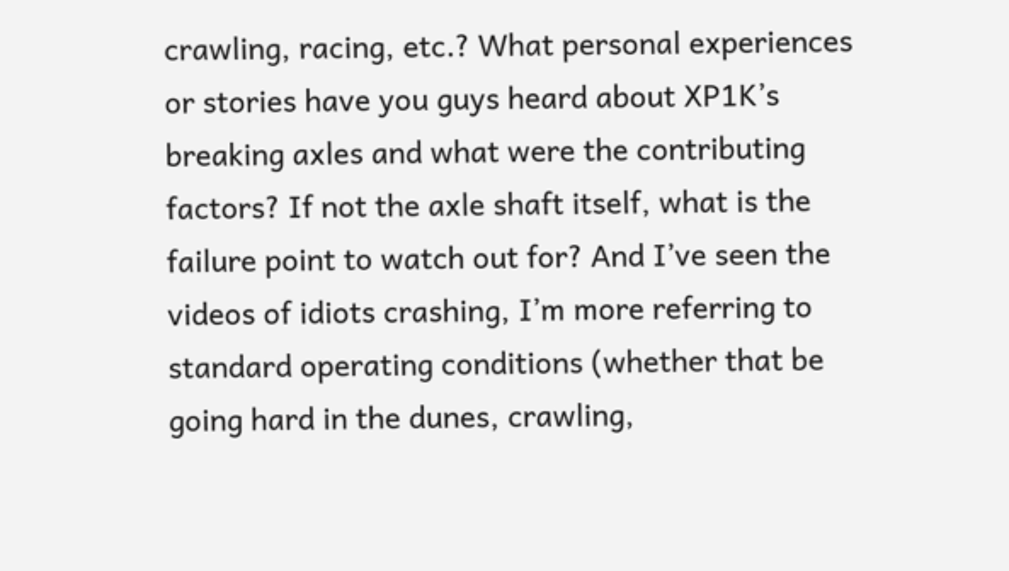crawling, racing, etc.? What personal experiences or stories have you guys heard about XP1K’s breaking axles and what were the contributing factors? If not the axle shaft itself, what is the failure point to watch out for? And I’ve seen the videos of idiots crashing, I’m more referring to standard operating conditions (whether that be going hard in the dunes, crawling,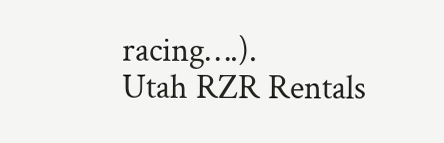racing….).
Utah RZR Rentals